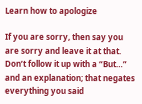Learn how to apologize

If you are sorry, then say you are sorry and leave it at that. Don’t follow it up with a “But…” and an explanation; that negates everything you said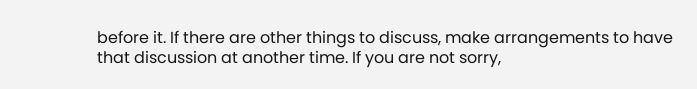before it. If there are other things to discuss, make arrangements to have that discussion at another time. If you are not sorry,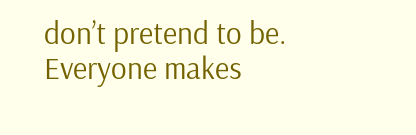don’t pretend to be. Everyone makes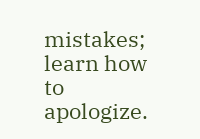mistakes; learn how to apologize.